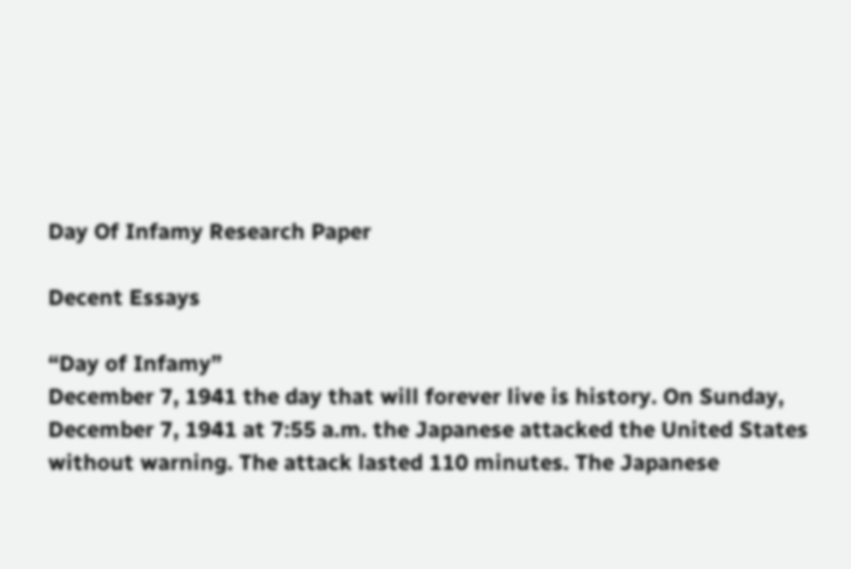Day Of Infamy Research Paper

Decent Essays

“Day of Infamy”
December 7, 1941 the day that will forever live is history. On Sunday, December 7, 1941 at 7:55 a.m. the Japanese attacked the United States without warning. The attack lasted 110 minutes. The Japanese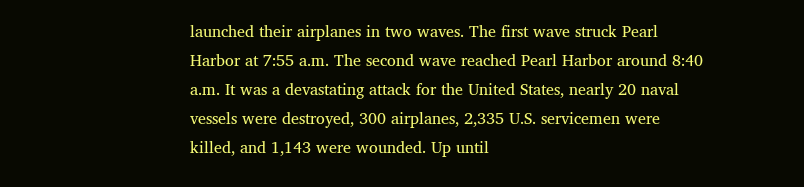launched their airplanes in two waves. The first wave struck Pearl Harbor at 7:55 a.m. The second wave reached Pearl Harbor around 8:40 a.m. It was a devastating attack for the United States, nearly 20 naval vessels were destroyed, 300 airplanes, 2,335 U.S. servicemen were killed, and 1,143 were wounded. Up until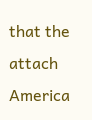that the attach America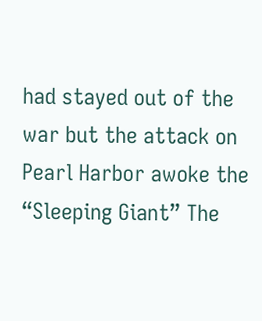had stayed out of the war but the attack on Pearl Harbor awoke the “Sleeping Giant” The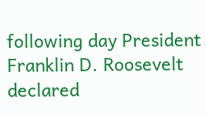following day President Franklin D. Roosevelt declared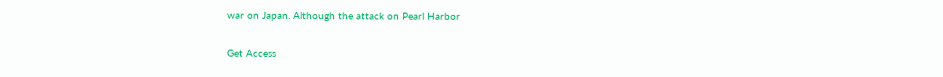war on Japan. Although the attack on Pearl Harbor

Get Access